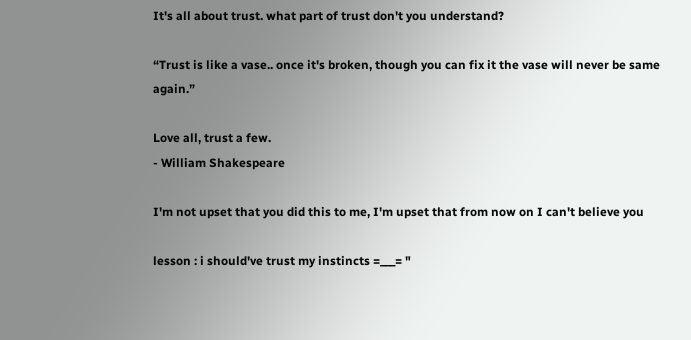It's all about trust. what part of trust don't you understand?

“Trust is like a vase.. once it's broken, though you can fix it the vase will never be same again.”

Love all, trust a few.
- William Shakespeare

I'm not upset that you did this to me, I'm upset that from now on I can't believe you

lesson : i should've trust my instincts =___= "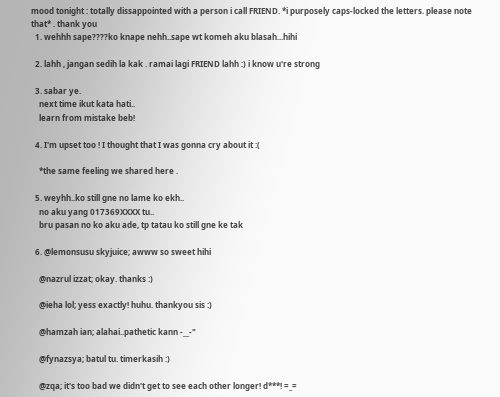mood tonight : totally dissappointed with a person i call FRIEND. *i purposely caps-locked the letters. please note that* . thank you
  1. wehhh sape????ko knape nehh..sape wt komeh aku blasah...hihi

  2. lahh , jangan sedih la kak . ramai lagi FRIEND lahh :) i know u're strong

  3. sabar ye.
    next time ikut kata hati..
    learn from mistake beb!

  4. I'm upset too ! I thought that I was gonna cry about it :(

    *the same feeling we shared here .

  5. weyhh..ko still gne no lame ko ekh..
    no aku yang 017369XXXX tu..
    bru pasan no ko aku ade, tp tatau ko still gne ke tak

  6. @lemonsusu skyjuice; awww so sweet hihi

    @nazrul izzat; okay. thanks :)

    @ieha lol; yess exactly! huhu. thankyou sis :)

    @hamzah ian; alahai..pathetic kann -__-"

    @fynazsya; batul tu. timerkasih :)

    @zqa; it's too bad we didn't get to see each other longer! d***! =_=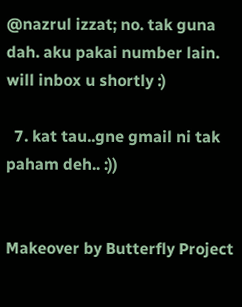@nazrul izzat; no. tak guna dah. aku pakai number lain. will inbox u shortly :)

  7. kat tau..gne gmail ni tak paham deh.. :))


Makeover by Butterfly Project